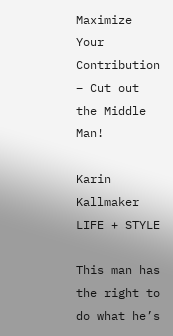Maximize Your Contribution – Cut out the Middle Man!

Karin Kallmaker LIFE + STYLE

This man has the right to do what he’s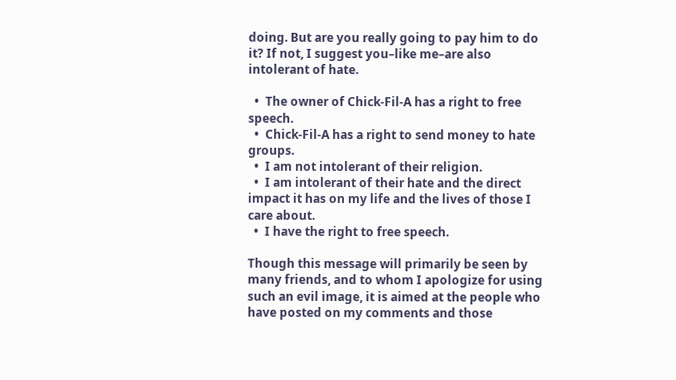doing. But are you really going to pay him to do it? If not, I suggest you–like me–are also intolerant of hate.

  •  The owner of Chick-Fil-A has a right to free speech.
  •  Chick-Fil-A has a right to send money to hate groups.
  •  I am not intolerant of their religion.
  •  I am intolerant of their hate and the direct impact it has on my life and the lives of those I care about.
  •  I have the right to free speech.

Though this message will primarily be seen by many friends, and to whom I apologize for using such an evil image, it is aimed at the people who have posted on my comments and those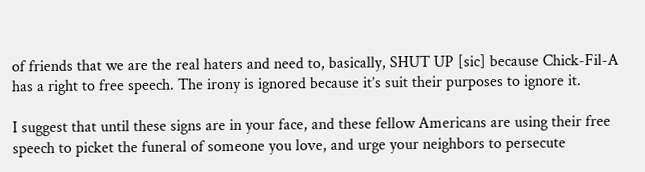of friends that we are the real haters and need to, basically, SHUT UP [sic] because Chick-Fil-A has a right to free speech. The irony is ignored because it’s suit their purposes to ignore it.

I suggest that until these signs are in your face, and these fellow Americans are using their free speech to picket the funeral of someone you love, and urge your neighbors to persecute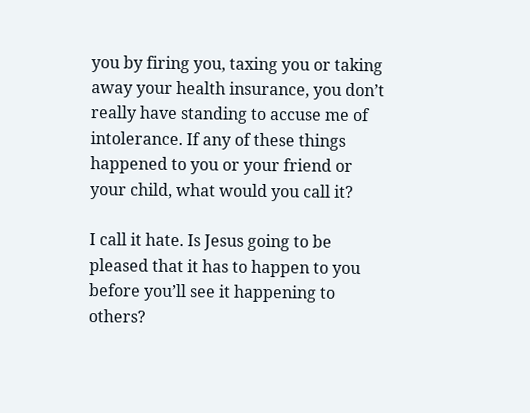you by firing you, taxing you or taking away your health insurance, you don’t really have standing to accuse me of intolerance. If any of these things happened to you or your friend or your child, what would you call it?

I call it hate. Is Jesus going to be pleased that it has to happen to you before you’ll see it happening to others?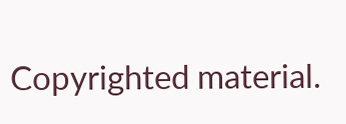Copyrighted material.